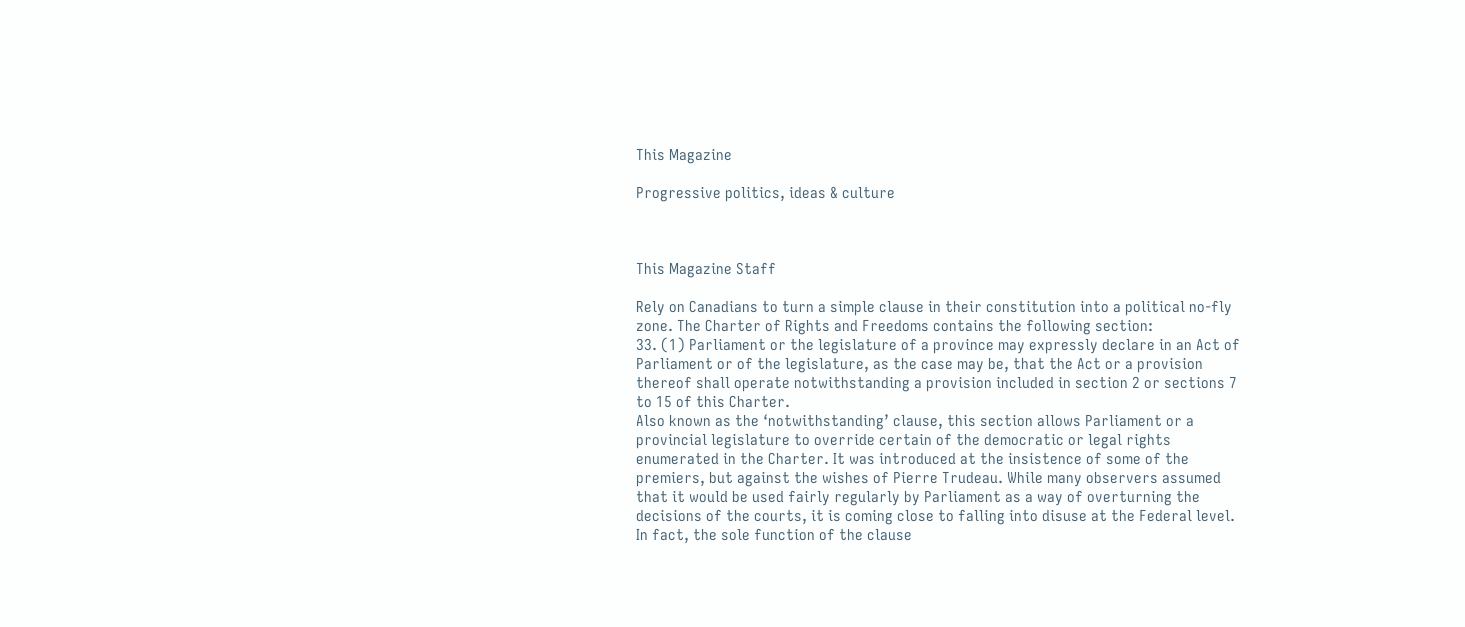This Magazine

Progressive politics, ideas & culture



This Magazine Staff

Rely on Canadians to turn a simple clause in their constitution into a political no-fly zone. The Charter of Rights and Freedoms contains the following section:
33. (1) Parliament or the legislature of a province may expressly declare in an Act of Parliament or of the legislature, as the case may be, that the Act or a provision thereof shall operate notwithstanding a provision included in section 2 or sections 7 to 15 of this Charter.
Also known as the ‘notwithstanding’ clause, this section allows Parliament or a provincial legislature to override certain of the democratic or legal rights enumerated in the Charter. It was introduced at the insistence of some of the premiers, but against the wishes of Pierre Trudeau. While many observers assumed that it would be used fairly regularly by Parliament as a way of overturning the decisions of the courts, it is coming close to falling into disuse at the Federal level. In fact, the sole function of the clause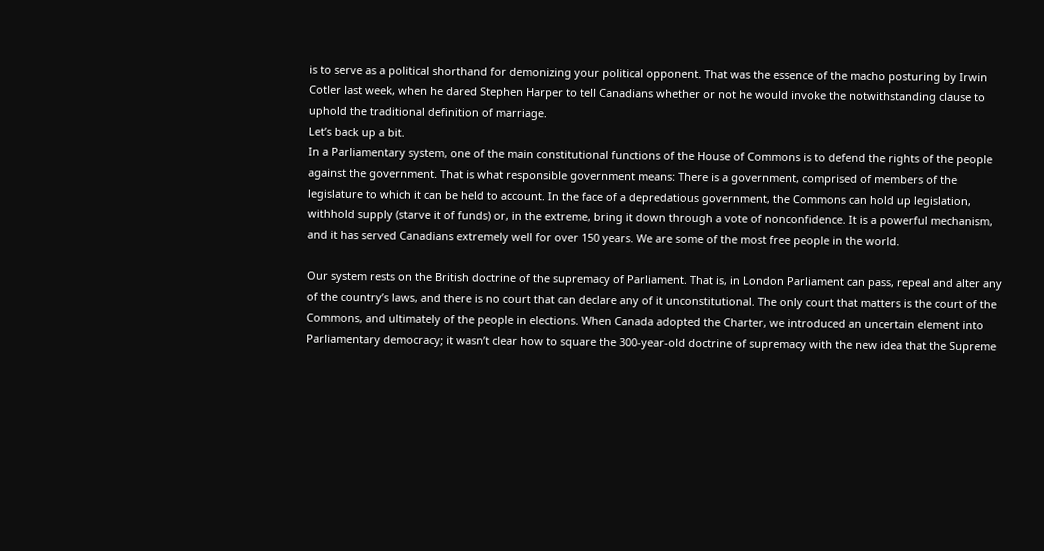is to serve as a political shorthand for demonizing your political opponent. That was the essence of the macho posturing by Irwin Cotler last week, when he dared Stephen Harper to tell Canadians whether or not he would invoke the notwithstanding clause to uphold the traditional definition of marriage.
Let’s back up a bit.
In a Parliamentary system, one of the main constitutional functions of the House of Commons is to defend the rights of the people against the government. That is what responsible government means: There is a government, comprised of members of the legislature to which it can be held to account. In the face of a depredatious government, the Commons can hold up legislation, withhold supply (starve it of funds) or, in the extreme, bring it down through a vote of nonconfidence. It is a powerful mechanism, and it has served Canadians extremely well for over 150 years. We are some of the most free people in the world.

Our system rests on the British doctrine of the supremacy of Parliament. That is, in London Parliament can pass, repeal and alter any of the country’s laws, and there is no court that can declare any of it unconstitutional. The only court that matters is the court of the Commons, and ultimately of the people in elections. When Canada adopted the Charter, we introduced an uncertain element into Parliamentary democracy; it wasn’t clear how to square the 300-year-old doctrine of supremacy with the new idea that the Supreme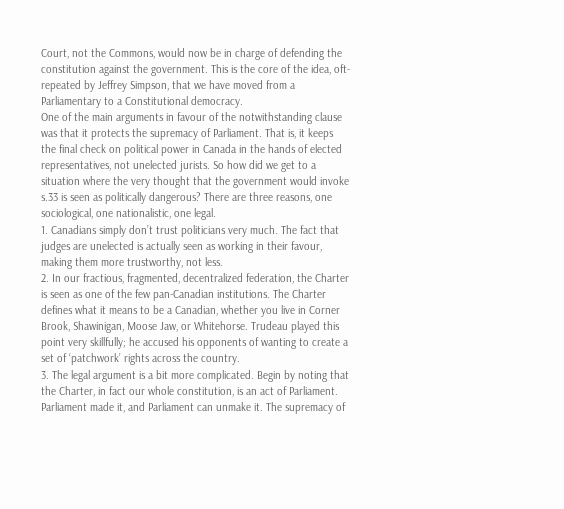Court, not the Commons, would now be in charge of defending the constitution against the government. This is the core of the idea, oft-repeated by Jeffrey Simpson, that we have moved from a Parliamentary to a Constitutional democracy.
One of the main arguments in favour of the notwithstanding clause was that it protects the supremacy of Parliament. That is, it keeps the final check on political power in Canada in the hands of elected representatives, not unelected jurists. So how did we get to a situation where the very thought that the government would invoke s.33 is seen as politically dangerous? There are three reasons, one sociological, one nationalistic, one legal.
1. Canadians simply don’t trust politicians very much. The fact that judges are unelected is actually seen as working in their favour, making them more trustworthy, not less.
2. In our fractious, fragmented, decentralized federation, the Charter is seen as one of the few pan-Canadian institutions. The Charter defines what it means to be a Canadian, whether you live in Corner Brook, Shawinigan, Moose Jaw, or Whitehorse. Trudeau played this point very skillfully; he accused his opponents of wanting to create a set of ‘patchwork’ rights across the country.
3. The legal argument is a bit more complicated. Begin by noting that the Charter, in fact our whole constitution, is an act of Parliament. Parliament made it, and Parliament can unmake it. The supremacy of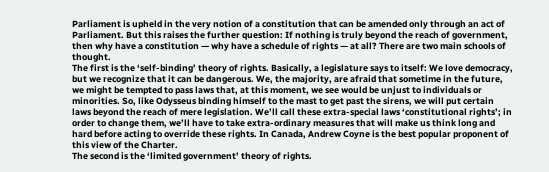Parliament is upheld in the very notion of a constitution that can be amended only through an act of Parliament. But this raises the further question: If nothing is truly beyond the reach of government, then why have a constitution — why have a schedule of rights — at all? There are two main schools of thought.
The first is the ‘self-binding’ theory of rights. Basically, a legislature says to itself: We love democracy, but we recognize that it can be dangerous. We, the majority, are afraid that sometime in the future, we might be tempted to pass laws that, at this moment, we see would be unjust to individuals or minorities. So, like Odysseus binding himself to the mast to get past the sirens, we will put certain laws beyond the reach of mere legislation. We’ll call these extra-special laws ‘constitutional rights’; in order to change them, we’ll have to take extra-ordinary measures that will make us think long and hard before acting to override these rights. In Canada, Andrew Coyne is the best popular proponent of this view of the Charter.
The second is the ‘limited government’ theory of rights.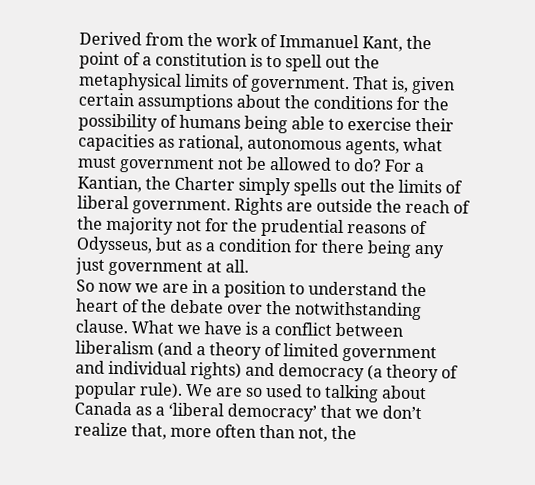Derived from the work of Immanuel Kant, the point of a constitution is to spell out the metaphysical limits of government. That is, given certain assumptions about the conditions for the possibility of humans being able to exercise their capacities as rational, autonomous agents, what must government not be allowed to do? For a Kantian, the Charter simply spells out the limits of liberal government. Rights are outside the reach of the majority not for the prudential reasons of Odysseus, but as a condition for there being any just government at all.
So now we are in a position to understand the heart of the debate over the notwithstanding clause. What we have is a conflict between liberalism (and a theory of limited government and individual rights) and democracy (a theory of popular rule). We are so used to talking about Canada as a ‘liberal democracy’ that we don’t realize that, more often than not, the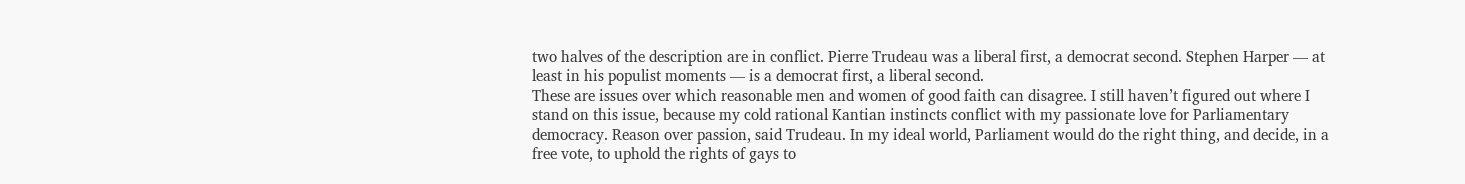two halves of the description are in conflict. Pierre Trudeau was a liberal first, a democrat second. Stephen Harper — at least in his populist moments — is a democrat first, a liberal second.
These are issues over which reasonable men and women of good faith can disagree. I still haven’t figured out where I stand on this issue, because my cold rational Kantian instincts conflict with my passionate love for Parliamentary democracy. Reason over passion, said Trudeau. In my ideal world, Parliament would do the right thing, and decide, in a free vote, to uphold the rights of gays to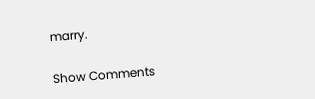marry.

Show Comments